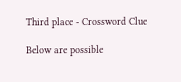Third place - Crossword Clue

Below are possible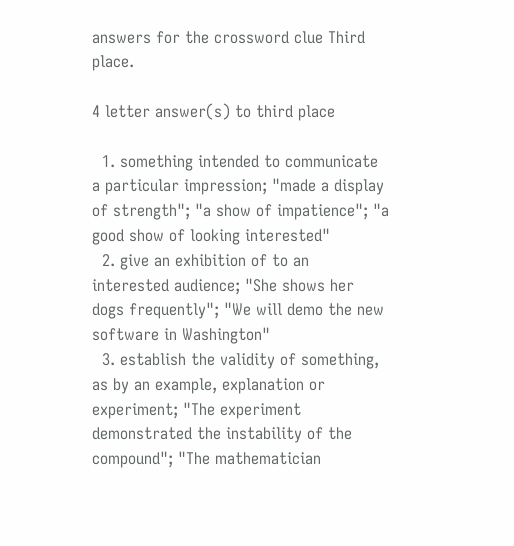answers for the crossword clue Third place.

4 letter answer(s) to third place

  1. something intended to communicate a particular impression; "made a display of strength"; "a show of impatience"; "a good show of looking interested"
  2. give an exhibition of to an interested audience; "She shows her dogs frequently"; "We will demo the new software in Washington"
  3. establish the validity of something, as by an example, explanation or experiment; "The experiment demonstrated the instability of the compound"; "The mathematician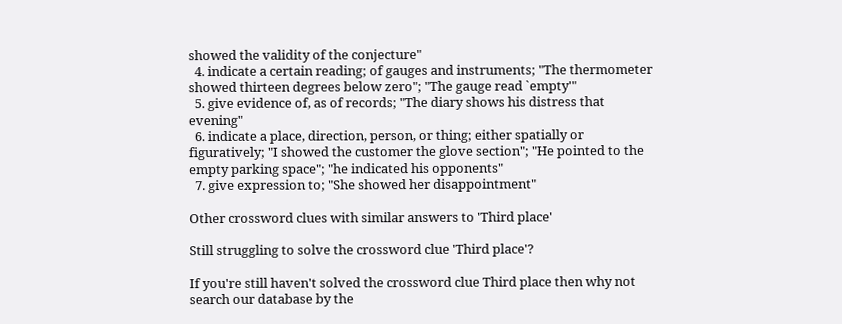showed the validity of the conjecture"
  4. indicate a certain reading; of gauges and instruments; "The thermometer showed thirteen degrees below zero"; "The gauge read `empty'"
  5. give evidence of, as of records; "The diary shows his distress that evening"
  6. indicate a place, direction, person, or thing; either spatially or figuratively; "I showed the customer the glove section"; "He pointed to the empty parking space"; "he indicated his opponents"
  7. give expression to; "She showed her disappointment"

Other crossword clues with similar answers to 'Third place'

Still struggling to solve the crossword clue 'Third place'?

If you're still haven't solved the crossword clue Third place then why not search our database by the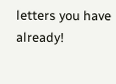letters you have already!